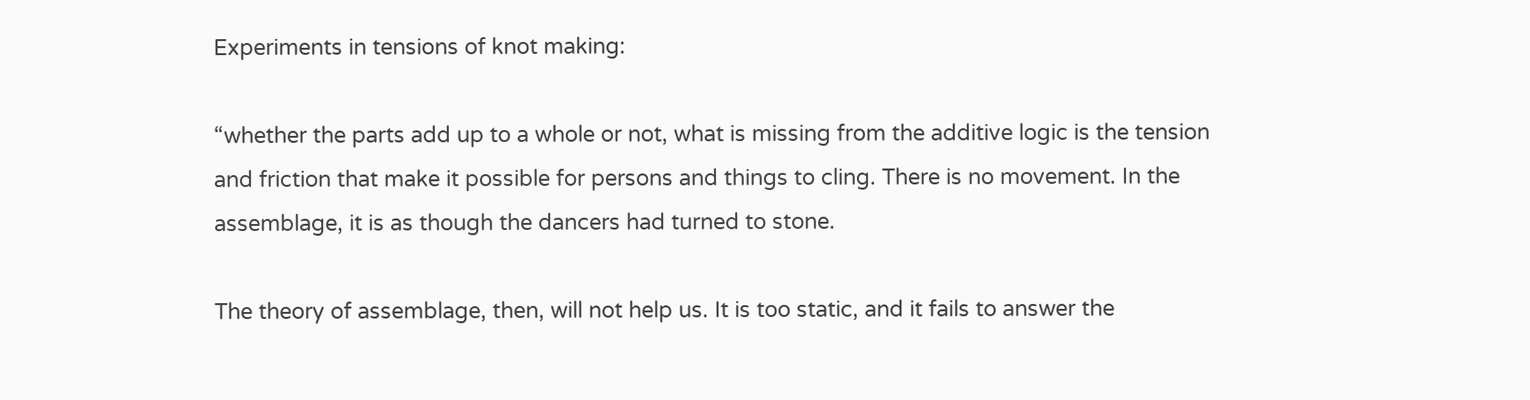Experiments in tensions of knot making:

“whether the parts add up to a whole or not, what is missing from the additive logic is the tension and friction that make it possible for persons and things to cling. There is no movement. In the assemblage, it is as though the dancers had turned to stone.

The theory of assemblage, then, will not help us. It is too static, and it fails to answer the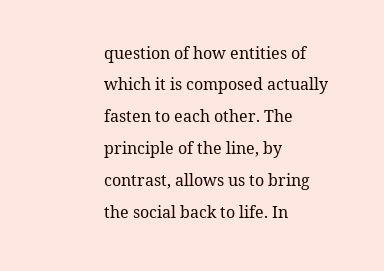question of how entities of which it is composed actually fasten to each other. The principle of the line, by contrast, allows us to bring the social back to life. In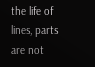the life of lines, parts are not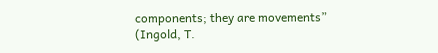components; they are movements”
(Ingold, T.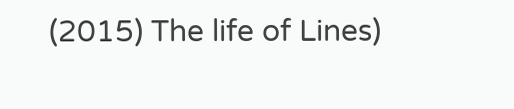(2015) The life of Lines)